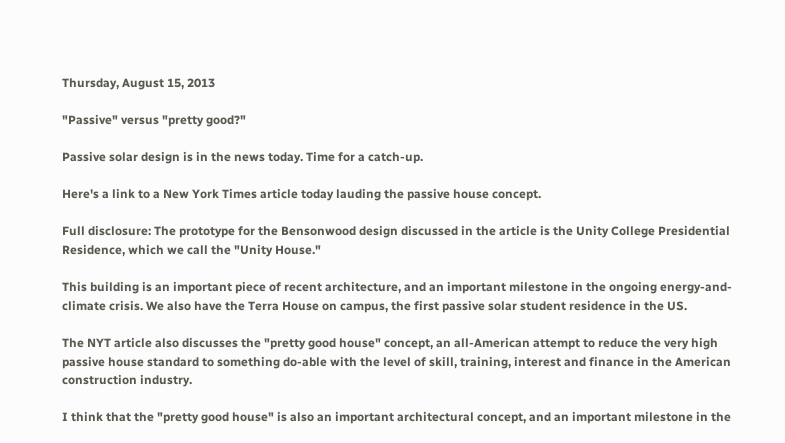Thursday, August 15, 2013

"Passive" versus "pretty good?"

Passive solar design is in the news today. Time for a catch-up.

Here's a link to a New York Times article today lauding the passive house concept.

Full disclosure: The prototype for the Bensonwood design discussed in the article is the Unity College Presidential Residence, which we call the "Unity House."

This building is an important piece of recent architecture, and an important milestone in the ongoing energy-and-climate crisis. We also have the Terra House on campus, the first passive solar student residence in the US.

The NYT article also discusses the "pretty good house" concept, an all-American attempt to reduce the very high passive house standard to something do-able with the level of skill, training, interest and finance in the American construction industry.

I think that the "pretty good house" is also an important architectural concept, and an important milestone in the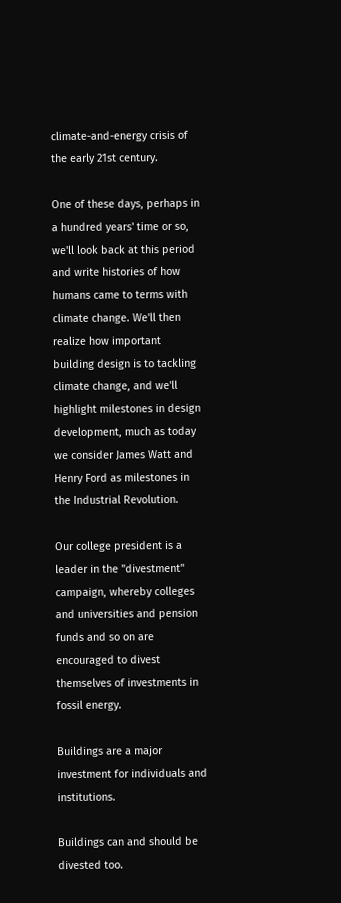climate-and-energy crisis of the early 21st century.

One of these days, perhaps in a hundred years' time or so, we'll look back at this period and write histories of how humans came to terms with climate change. We'll then realize how important building design is to tackling climate change, and we'll highlight milestones in design development, much as today we consider James Watt and Henry Ford as milestones in the Industrial Revolution.

Our college president is a leader in the "divestment" campaign, whereby colleges and universities and pension funds and so on are encouraged to divest themselves of investments in fossil energy.

Buildings are a major investment for individuals and institutions.

Buildings can and should be divested too.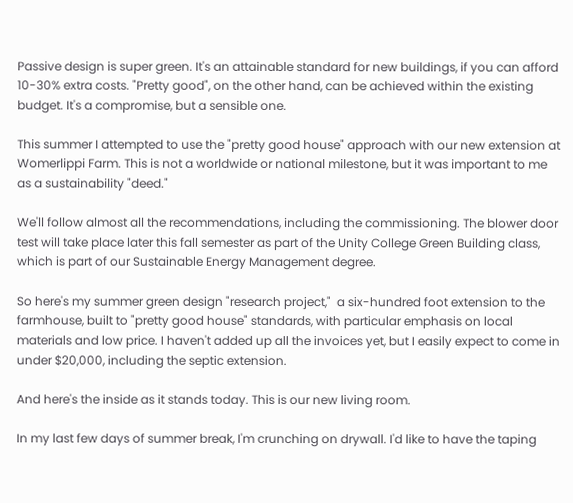Passive design is super green. It's an attainable standard for new buildings, if you can afford 10-30% extra costs. "Pretty good", on the other hand, can be achieved within the existing budget. It's a compromise, but a sensible one.

This summer I attempted to use the "pretty good house" approach with our new extension at Womerlippi Farm. This is not a worldwide or national milestone, but it was important to me as a sustainability "deed."

We'll follow almost all the recommendations, including the commissioning. The blower door test will take place later this fall semester as part of the Unity College Green Building class, which is part of our Sustainable Energy Management degree.

So here's my summer green design "research project,"  a six-hundred foot extension to the farmhouse, built to "pretty good house" standards, with particular emphasis on local materials and low price. I haven't added up all the invoices yet, but I easily expect to come in under $20,000, including the septic extension.

And here's the inside as it stands today. This is our new living room.

In my last few days of summer break, I'm crunching on drywall. I'd like to have the taping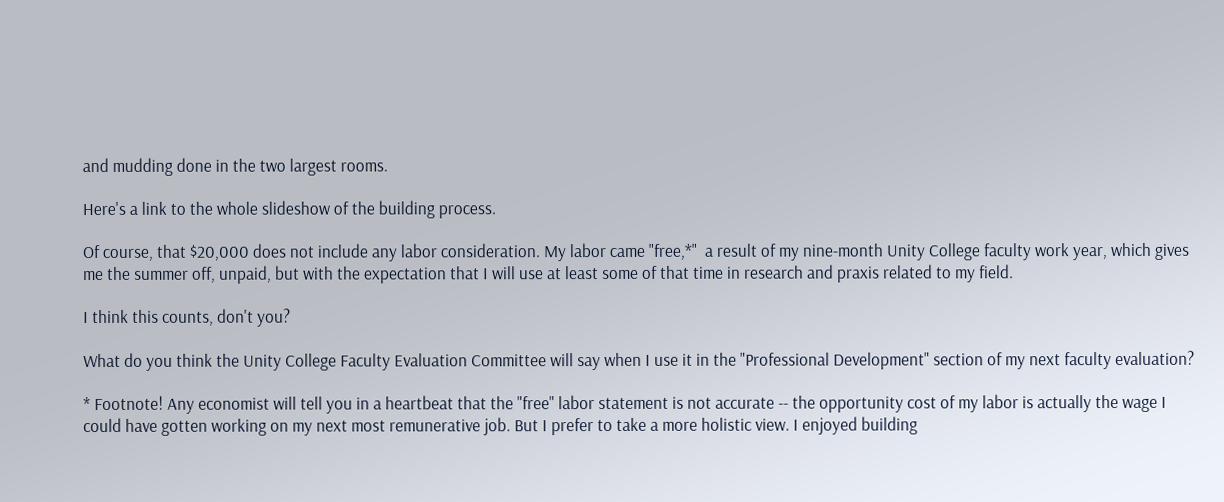and mudding done in the two largest rooms.

Here's a link to the whole slideshow of the building process.

Of course, that $20,000 does not include any labor consideration. My labor came "free,*"  a result of my nine-month Unity College faculty work year, which gives me the summer off, unpaid, but with the expectation that I will use at least some of that time in research and praxis related to my field.

I think this counts, don't you?

What do you think the Unity College Faculty Evaluation Committee will say when I use it in the "Professional Development" section of my next faculty evaluation?

* Footnote! Any economist will tell you in a heartbeat that the "free" labor statement is not accurate -- the opportunity cost of my labor is actually the wage I could have gotten working on my next most remunerative job. But I prefer to take a more holistic view. I enjoyed building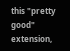this "pretty good" extension,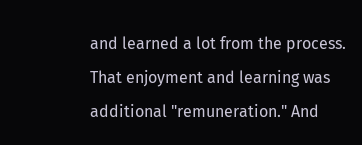and learned a lot from the process. That enjoyment and learning was additional "remuneration." And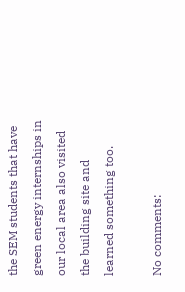the SEM students that have green energy internships in our local area also visited the building site and learned something too.

No comments: